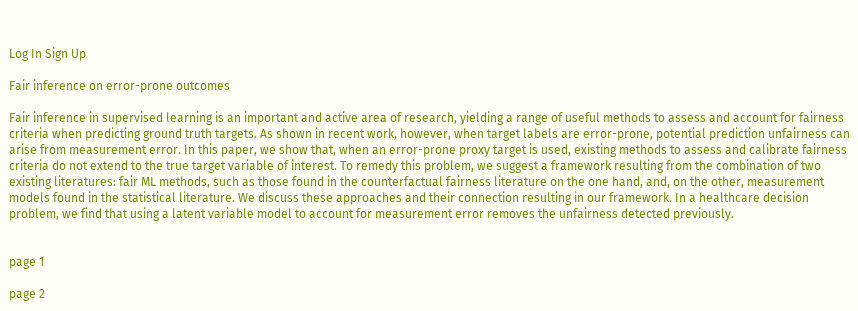Log In Sign Up

Fair inference on error-prone outcomes

Fair inference in supervised learning is an important and active area of research, yielding a range of useful methods to assess and account for fairness criteria when predicting ground truth targets. As shown in recent work, however, when target labels are error-prone, potential prediction unfairness can arise from measurement error. In this paper, we show that, when an error-prone proxy target is used, existing methods to assess and calibrate fairness criteria do not extend to the true target variable of interest. To remedy this problem, we suggest a framework resulting from the combination of two existing literatures: fair ML methods, such as those found in the counterfactual fairness literature on the one hand, and, on the other, measurement models found in the statistical literature. We discuss these approaches and their connection resulting in our framework. In a healthcare decision problem, we find that using a latent variable model to account for measurement error removes the unfairness detected previously.


page 1

page 2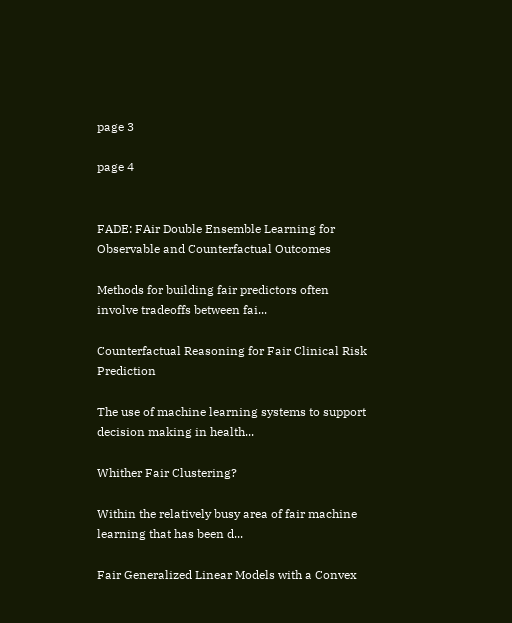page 3

page 4


FADE: FAir Double Ensemble Learning for Observable and Counterfactual Outcomes

Methods for building fair predictors often involve tradeoffs between fai...

Counterfactual Reasoning for Fair Clinical Risk Prediction

The use of machine learning systems to support decision making in health...

Whither Fair Clustering?

Within the relatively busy area of fair machine learning that has been d...

Fair Generalized Linear Models with a Convex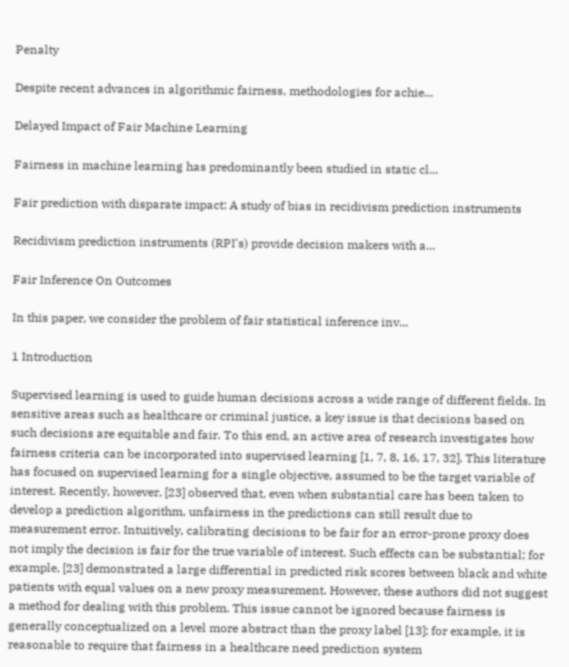Penalty

Despite recent advances in algorithmic fairness, methodologies for achie...

Delayed Impact of Fair Machine Learning

Fairness in machine learning has predominantly been studied in static cl...

Fair prediction with disparate impact: A study of bias in recidivism prediction instruments

Recidivism prediction instruments (RPI's) provide decision makers with a...

Fair Inference On Outcomes

In this paper, we consider the problem of fair statistical inference inv...

1 Introduction

Supervised learning is used to guide human decisions across a wide range of different fields. In sensitive areas such as healthcare or criminal justice, a key issue is that decisions based on such decisions are equitable and fair. To this end, an active area of research investigates how fairness criteria can be incorporated into supervised learning [1, 7, 8, 16, 17, 32]. This literature has focused on supervised learning for a single objective, assumed to be the target variable of interest. Recently, however, [23] observed that, even when substantial care has been taken to develop a prediction algorithm, unfairness in the predictions can still result due to measurement error. Intuitively, calibrating decisions to be fair for an error-prone proxy does not imply the decision is fair for the true variable of interest. Such effects can be substantial; for example, [23] demonstrated a large differential in predicted risk scores between black and white patients with equal values on a new proxy measurement. However, these authors did not suggest a method for dealing with this problem. This issue cannot be ignored because fairness is generally conceptualized on a level more abstract than the proxy label [13]; for example, it is reasonable to require that fairness in a healthcare need prediction system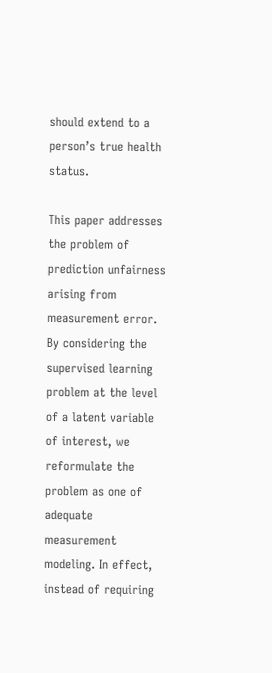should extend to a person’s true health status.

This paper addresses the problem of prediction unfairness arising from measurement error. By considering the supervised learning problem at the level of a latent variable of interest, we reformulate the problem as one of adequate measurement modeling. In effect, instead of requiring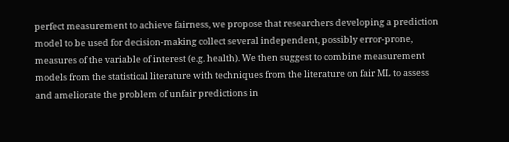perfect measurement to achieve fairness, we propose that researchers developing a prediction model to be used for decision-making collect several independent, possibly error-prone, measures of the variable of interest (e.g. health). We then suggest to combine measurement models from the statistical literature with techniques from the literature on fair ML to assess and ameliorate the problem of unfair predictions in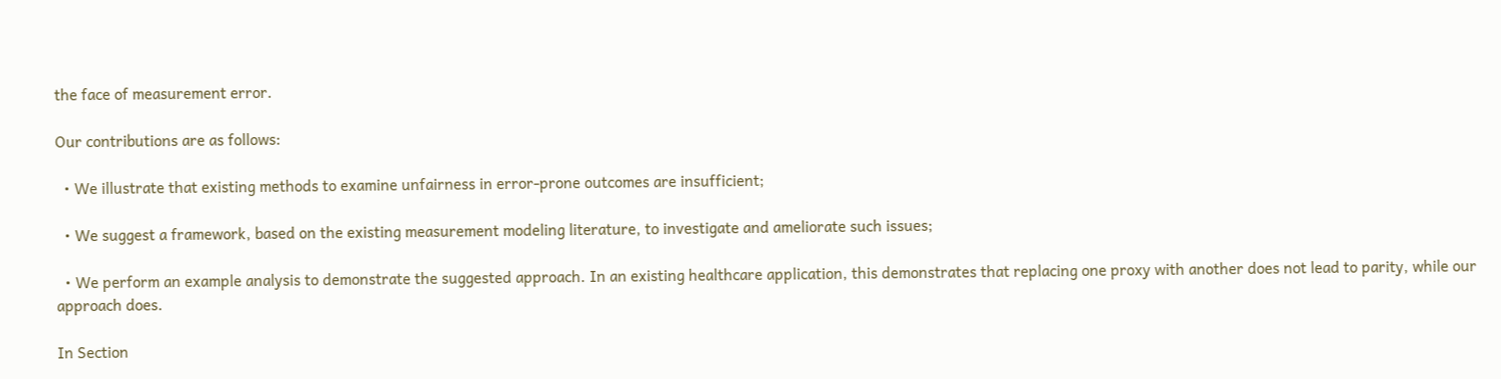the face of measurement error.

Our contributions are as follows:

  • We illustrate that existing methods to examine unfairness in error-prone outcomes are insufficient;

  • We suggest a framework, based on the existing measurement modeling literature, to investigate and ameliorate such issues;

  • We perform an example analysis to demonstrate the suggested approach. In an existing healthcare application, this demonstrates that replacing one proxy with another does not lead to parity, while our approach does.

In Section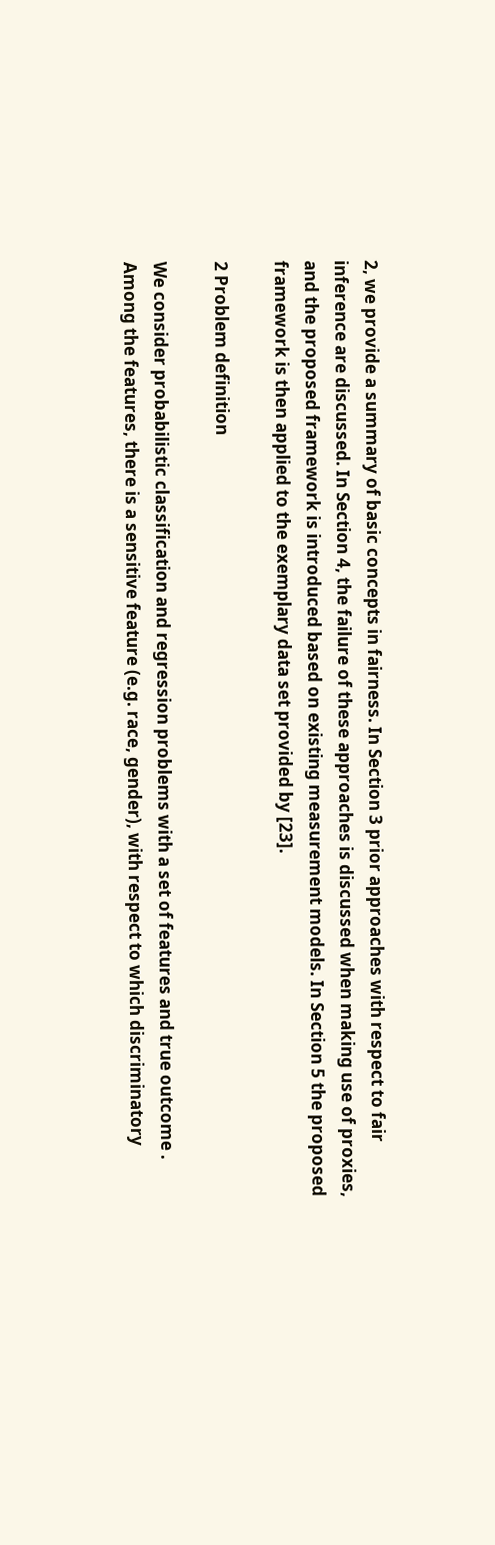2, we provide a summary of basic concepts in fairness. In Section 3 prior approaches with respect to fair inference are discussed. In Section 4, the failure of these approaches is discussed when making use of proxies, and the proposed framework is introduced based on existing measurement models. In Section 5 the proposed framework is then applied to the exemplary data set provided by [23].

2 Problem definition

We consider probabilistic classification and regression problems with a set of features and true outcome . Among the features, there is a sensitive feature (e.g. race, gender), with respect to which discriminatory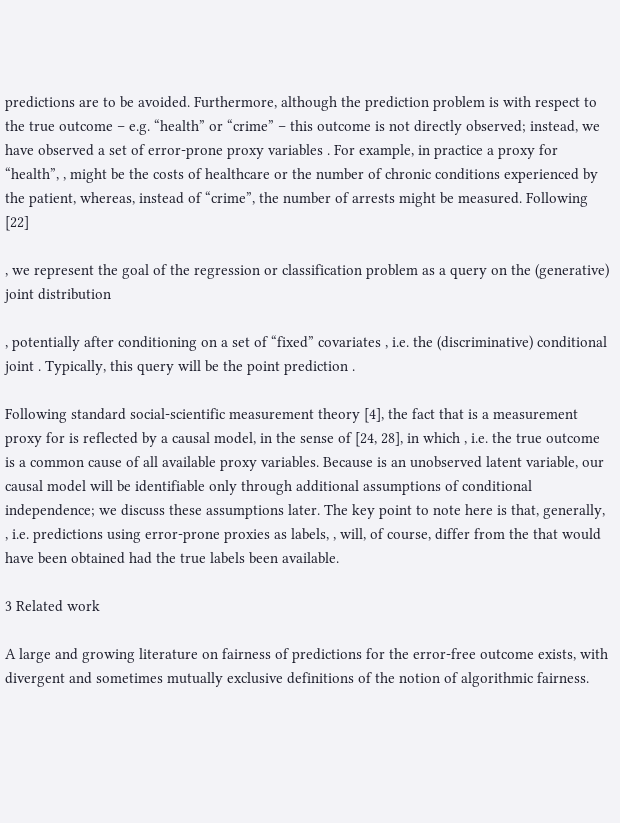predictions are to be avoided. Furthermore, although the prediction problem is with respect to the true outcome – e.g. “health” or “crime” – this outcome is not directly observed; instead, we have observed a set of error-prone proxy variables . For example, in practice a proxy for “health”, , might be the costs of healthcare or the number of chronic conditions experienced by the patient, whereas, instead of “crime”, the number of arrests might be measured. Following [22]

, we represent the goal of the regression or classification problem as a query on the (generative) joint distribution

, potentially after conditioning on a set of “fixed” covariates , i.e. the (discriminative) conditional joint . Typically, this query will be the point prediction .

Following standard social-scientific measurement theory [4], the fact that is a measurement proxy for is reflected by a causal model, in the sense of [24, 28], in which , i.e. the true outcome is a common cause of all available proxy variables. Because is an unobserved latent variable, our causal model will be identifiable only through additional assumptions of conditional independence; we discuss these assumptions later. The key point to note here is that, generally, , i.e. predictions using error-prone proxies as labels, , will, of course, differ from the that would have been obtained had the true labels been available.

3 Related work

A large and growing literature on fairness of predictions for the error-free outcome exists, with divergent and sometimes mutually exclusive definitions of the notion of algorithmic fairness.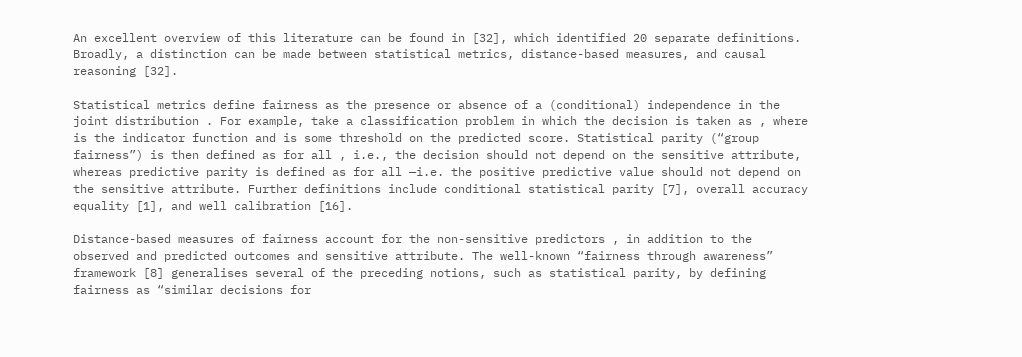An excellent overview of this literature can be found in [32], which identified 20 separate definitions. Broadly, a distinction can be made between statistical metrics, distance-based measures, and causal reasoning [32].

Statistical metrics define fairness as the presence or absence of a (conditional) independence in the joint distribution . For example, take a classification problem in which the decision is taken as , where is the indicator function and is some threshold on the predicted score. Statistical parity (“group fairness”) is then defined as for all , i.e., the decision should not depend on the sensitive attribute, whereas predictive parity is defined as for all —i.e. the positive predictive value should not depend on the sensitive attribute. Further definitions include conditional statistical parity [7], overall accuracy equality [1], and well calibration [16].

Distance-based measures of fairness account for the non-sensitive predictors , in addition to the observed and predicted outcomes and sensitive attribute. The well-known “fairness through awareness” framework [8] generalises several of the preceding notions, such as statistical parity, by defining fairness as “similar decisions for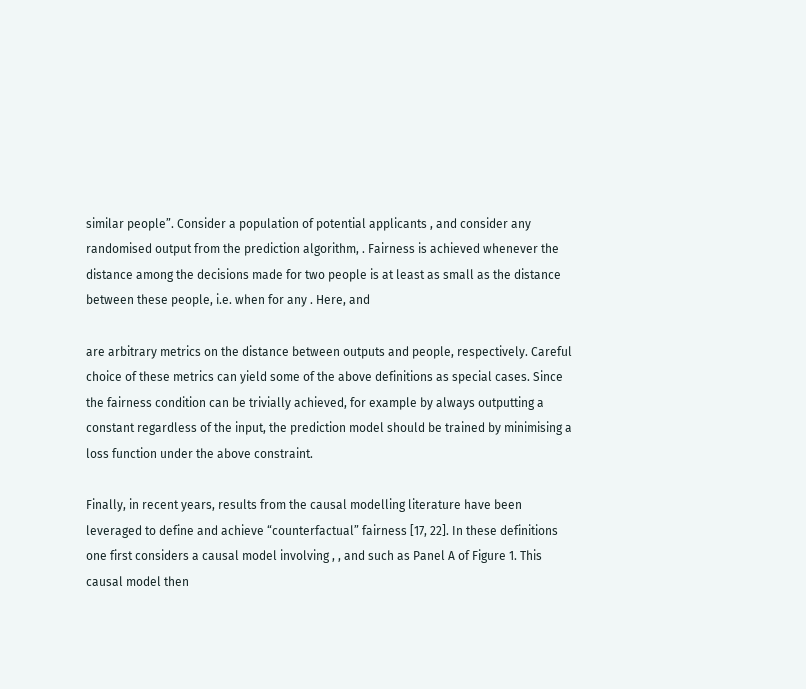similar people”. Consider a population of potential applicants , and consider any randomised output from the prediction algorithm, . Fairness is achieved whenever the distance among the decisions made for two people is at least as small as the distance between these people, i.e. when for any . Here, and

are arbitrary metrics on the distance between outputs and people, respectively. Careful choice of these metrics can yield some of the above definitions as special cases. Since the fairness condition can be trivially achieved, for example by always outputting a constant regardless of the input, the prediction model should be trained by minimising a loss function under the above constraint.

Finally, in recent years, results from the causal modelling literature have been leveraged to define and achieve “counterfactual” fairness [17, 22]. In these definitions one first considers a causal model involving , , and such as Panel A of Figure 1. This causal model then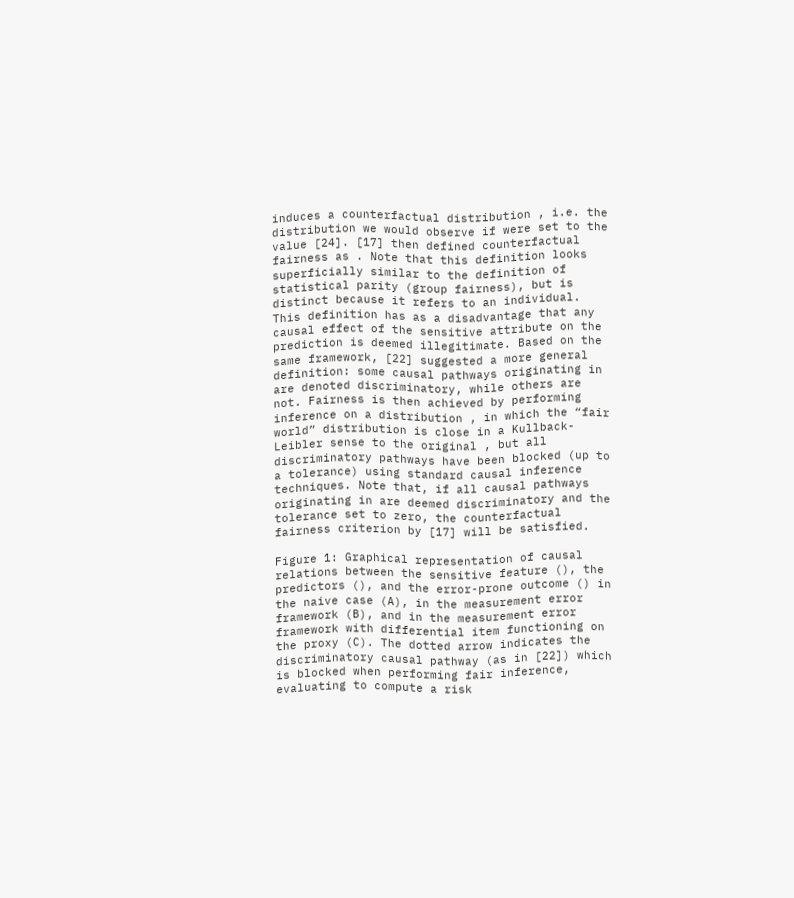induces a counterfactual distribution , i.e. the distribution we would observe if were set to the value [24]. [17] then defined counterfactual fairness as . Note that this definition looks superficially similar to the definition of statistical parity (group fairness), but is distinct because it refers to an individual. This definition has as a disadvantage that any causal effect of the sensitive attribute on the prediction is deemed illegitimate. Based on the same framework, [22] suggested a more general definition: some causal pathways originating in are denoted discriminatory, while others are not. Fairness is then achieved by performing inference on a distribution , in which the “fair world” distribution is close in a Kullback-Leibler sense to the original , but all discriminatory pathways have been blocked (up to a tolerance) using standard causal inference techniques. Note that, if all causal pathways originating in are deemed discriminatory and the tolerance set to zero, the counterfactual fairness criterion by [17] will be satisfied.

Figure 1: Graphical representation of causal relations between the sensitive feature (), the predictors (), and the error-prone outcome () in the naive case (A), in the measurement error framework (B), and in the measurement error framework with differential item functioning on the proxy (C). The dotted arrow indicates the discriminatory causal pathway (as in [22]) which is blocked when performing fair inference, evaluating to compute a risk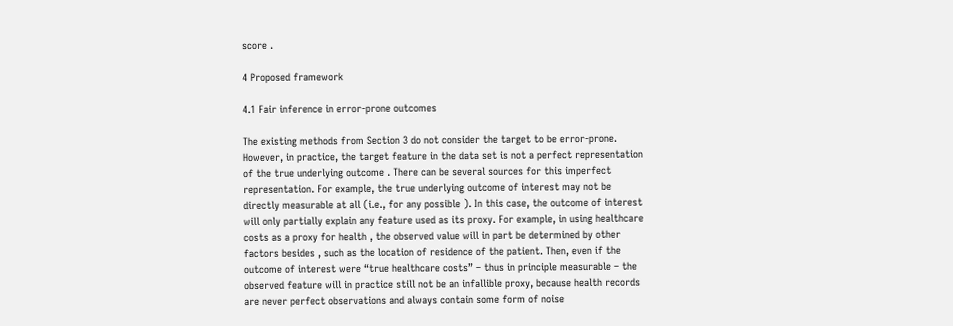score .

4 Proposed framework

4.1 Fair inference in error-prone outcomes

The existing methods from Section 3 do not consider the target to be error-prone. However, in practice, the target feature in the data set is not a perfect representation of the true underlying outcome . There can be several sources for this imperfect representation. For example, the true underlying outcome of interest may not be directly measurable at all (i.e., for any possible ). In this case, the outcome of interest will only partially explain any feature used as its proxy. For example, in using healthcare costs as a proxy for health , the observed value will in part be determined by other factors besides , such as the location of residence of the patient. Then, even if the outcome of interest were “true healthcare costs” – thus in principle measurable – the observed feature will in practice still not be an infallible proxy, because health records are never perfect observations and always contain some form of noise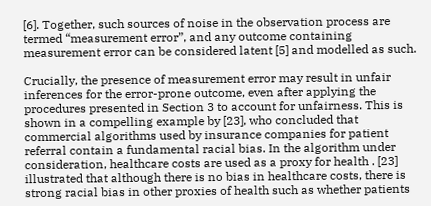[6]. Together, such sources of noise in the observation process are termed “measurement error”, and any outcome containing measurement error can be considered latent [5] and modelled as such.

Crucially, the presence of measurement error may result in unfair inferences for the error-prone outcome, even after applying the procedures presented in Section 3 to account for unfairness. This is shown in a compelling example by [23], who concluded that commercial algorithms used by insurance companies for patient referral contain a fundamental racial bias. In the algorithm under consideration, healthcare costs are used as a proxy for health . [23] illustrated that although there is no bias in healthcare costs, there is strong racial bias in other proxies of health such as whether patients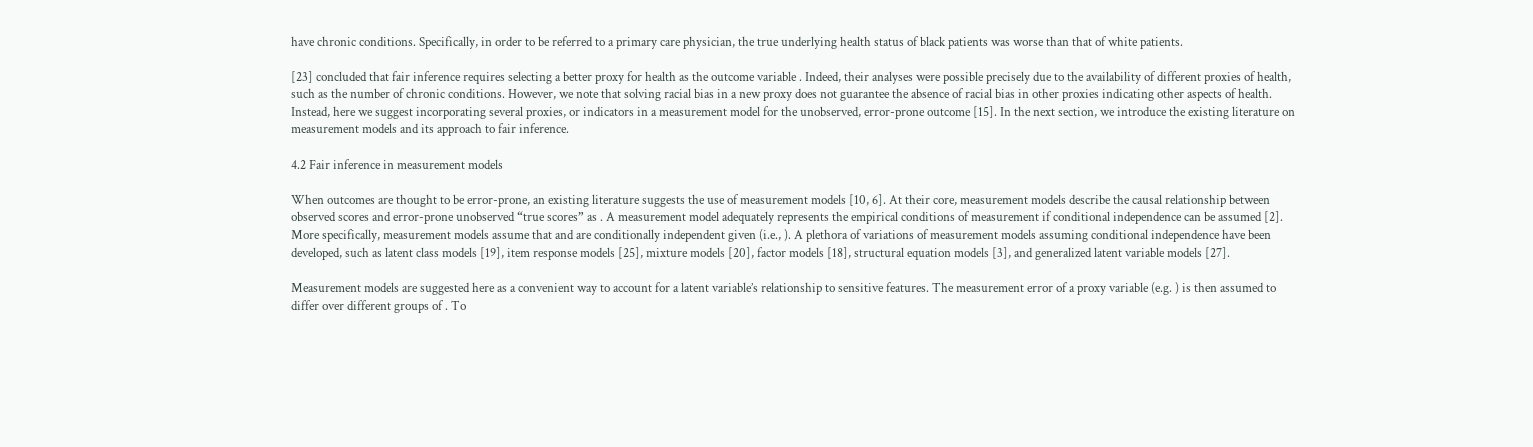have chronic conditions. Specifically, in order to be referred to a primary care physician, the true underlying health status of black patients was worse than that of white patients.

[23] concluded that fair inference requires selecting a better proxy for health as the outcome variable . Indeed, their analyses were possible precisely due to the availability of different proxies of health, such as the number of chronic conditions. However, we note that solving racial bias in a new proxy does not guarantee the absence of racial bias in other proxies indicating other aspects of health. Instead, here we suggest incorporating several proxies, or indicators in a measurement model for the unobserved, error-prone outcome [15]. In the next section, we introduce the existing literature on measurement models and its approach to fair inference.

4.2 Fair inference in measurement models

When outcomes are thought to be error-prone, an existing literature suggests the use of measurement models [10, 6]. At their core, measurement models describe the causal relationship between observed scores and error-prone unobserved “true scores” as . A measurement model adequately represents the empirical conditions of measurement if conditional independence can be assumed [2]. More specifically, measurement models assume that and are conditionally independent given (i.e., ). A plethora of variations of measurement models assuming conditional independence have been developed, such as latent class models [19], item response models [25], mixture models [20], factor models [18], structural equation models [3], and generalized latent variable models [27].

Measurement models are suggested here as a convenient way to account for a latent variable’s relationship to sensitive features. The measurement error of a proxy variable (e.g. ) is then assumed to differ over different groups of . To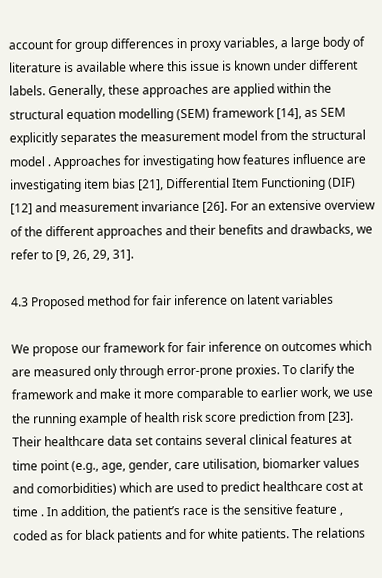account for group differences in proxy variables, a large body of literature is available where this issue is known under different labels. Generally, these approaches are applied within the structural equation modelling (SEM) framework [14], as SEM explicitly separates the measurement model from the structural model . Approaches for investigating how features influence are investigating item bias [21], Differential Item Functioning (DIF) [12] and measurement invariance [26]. For an extensive overview of the different approaches and their benefits and drawbacks, we refer to [9, 26, 29, 31].

4.3 Proposed method for fair inference on latent variables

We propose our framework for fair inference on outcomes which are measured only through error-prone proxies. To clarify the framework and make it more comparable to earlier work, we use the running example of health risk score prediction from [23]. Their healthcare data set contains several clinical features at time point (e.g., age, gender, care utilisation, biomarker values and comorbidities) which are used to predict healthcare cost at time . In addition, the patient’s race is the sensitive feature , coded as for black patients and for white patients. The relations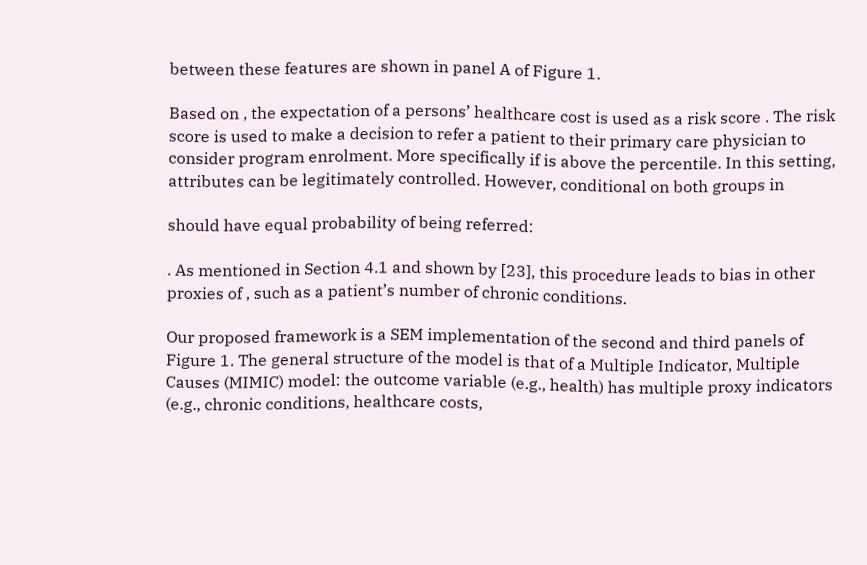between these features are shown in panel A of Figure 1.

Based on , the expectation of a persons’ healthcare cost is used as a risk score . The risk score is used to make a decision to refer a patient to their primary care physician to consider program enrolment. More specifically if is above the percentile. In this setting, attributes can be legitimately controlled. However, conditional on both groups in

should have equal probability of being referred:

. As mentioned in Section 4.1 and shown by [23], this procedure leads to bias in other proxies of , such as a patient’s number of chronic conditions.

Our proposed framework is a SEM implementation of the second and third panels of Figure 1. The general structure of the model is that of a Multiple Indicator, Multiple Causes (MIMIC) model: the outcome variable (e.g., health) has multiple proxy indicators (e.g., chronic conditions, healthcare costs,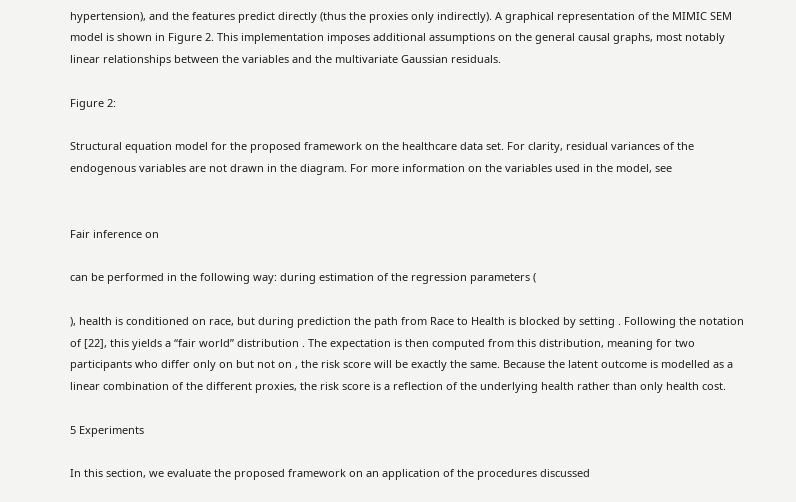hypertension), and the features predict directly (thus the proxies only indirectly). A graphical representation of the MIMIC SEM model is shown in Figure 2. This implementation imposes additional assumptions on the general causal graphs, most notably linear relationships between the variables and the multivariate Gaussian residuals.

Figure 2:

Structural equation model for the proposed framework on the healthcare data set. For clarity, residual variances of the endogenous variables are not drawn in the diagram. For more information on the variables used in the model, see


Fair inference on

can be performed in the following way: during estimation of the regression parameters (

), health is conditioned on race, but during prediction the path from Race to Health is blocked by setting . Following the notation of [22], this yields a “fair world” distribution . The expectation is then computed from this distribution, meaning for two participants who differ only on but not on , the risk score will be exactly the same. Because the latent outcome is modelled as a linear combination of the different proxies, the risk score is a reflection of the underlying health rather than only health cost.

5 Experiments

In this section, we evaluate the proposed framework on an application of the procedures discussed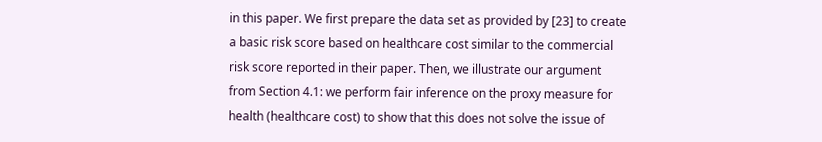in this paper. We first prepare the data set as provided by [23] to create a basic risk score based on healthcare cost similar to the commercial risk score reported in their paper. Then, we illustrate our argument from Section 4.1: we perform fair inference on the proxy measure for health (healthcare cost) to show that this does not solve the issue of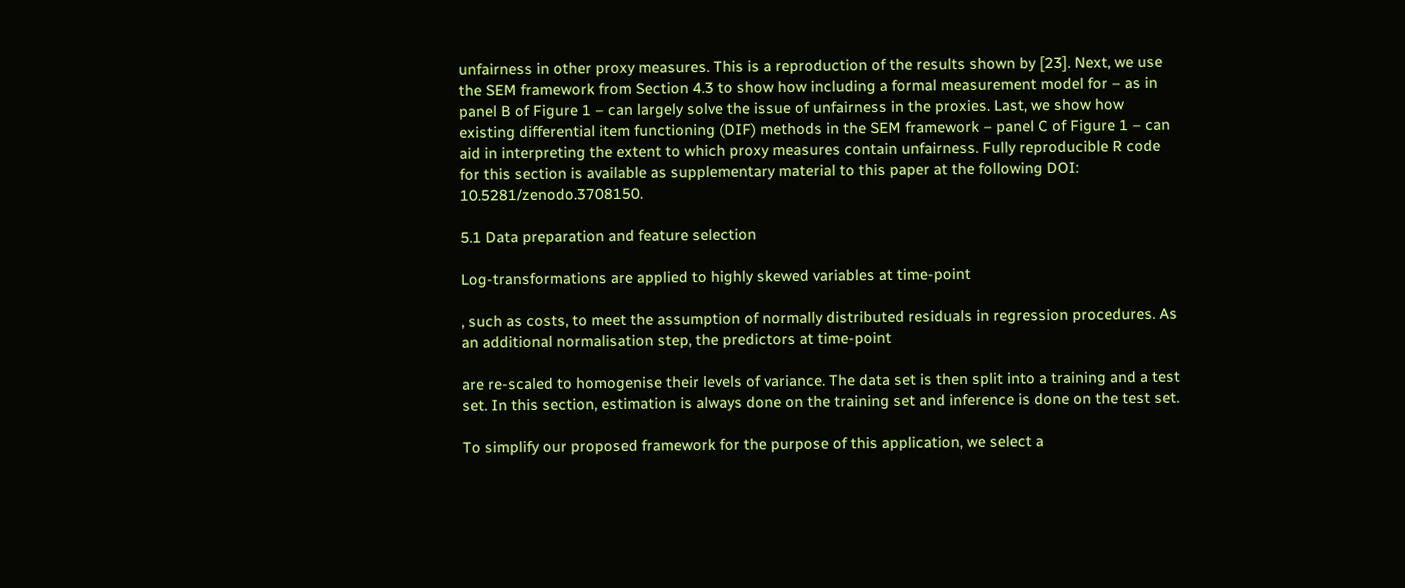unfairness in other proxy measures. This is a reproduction of the results shown by [23]. Next, we use the SEM framework from Section 4.3 to show how including a formal measurement model for – as in panel B of Figure 1 – can largely solve the issue of unfairness in the proxies. Last, we show how existing differential item functioning (DIF) methods in the SEM framework – panel C of Figure 1 – can aid in interpreting the extent to which proxy measures contain unfairness. Fully reproducible R code for this section is available as supplementary material to this paper at the following DOI: 10.5281/zenodo.3708150.

5.1 Data preparation and feature selection

Log-transformations are applied to highly skewed variables at time-point

, such as costs, to meet the assumption of normally distributed residuals in regression procedures. As an additional normalisation step, the predictors at time-point

are re-scaled to homogenise their levels of variance. The data set is then split into a training and a test set. In this section, estimation is always done on the training set and inference is done on the test set.

To simplify our proposed framework for the purpose of this application, we select a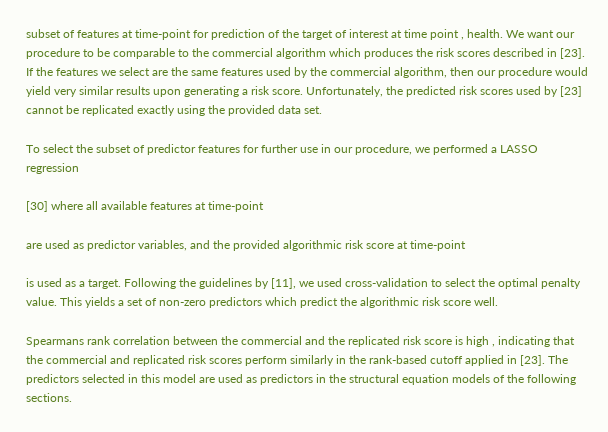subset of features at time-point for prediction of the target of interest at time point , health. We want our procedure to be comparable to the commercial algorithm which produces the risk scores described in [23]. If the features we select are the same features used by the commercial algorithm, then our procedure would yield very similar results upon generating a risk score. Unfortunately, the predicted risk scores used by [23] cannot be replicated exactly using the provided data set.

To select the subset of predictor features for further use in our procedure, we performed a LASSO regression

[30] where all available features at time-point

are used as predictor variables, and the provided algorithmic risk score at time-point

is used as a target. Following the guidelines by [11], we used cross-validation to select the optimal penalty value. This yields a set of non-zero predictors which predict the algorithmic risk score well.

Spearmans rank correlation between the commercial and the replicated risk score is high , indicating that the commercial and replicated risk scores perform similarly in the rank-based cutoff applied in [23]. The predictors selected in this model are used as predictors in the structural equation models of the following sections.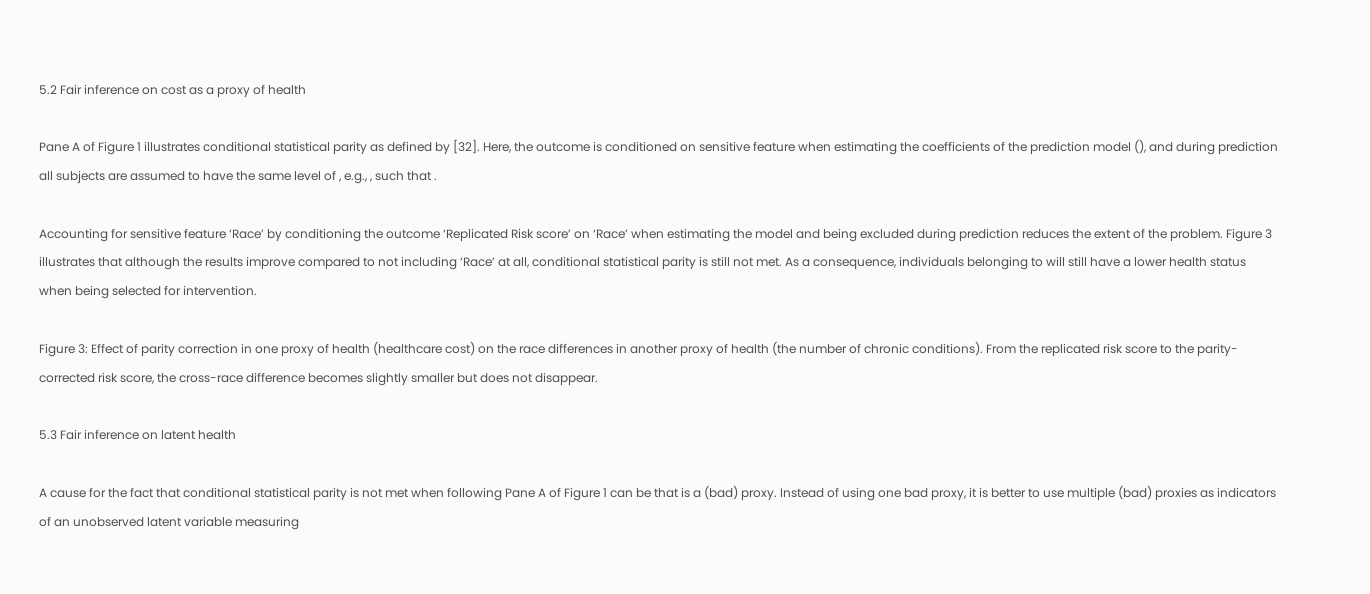5.2 Fair inference on cost as a proxy of health

Pane A of Figure 1 illustrates conditional statistical parity as defined by [32]. Here, the outcome is conditioned on sensitive feature when estimating the coefficients of the prediction model (), and during prediction all subjects are assumed to have the same level of , e.g., , such that .

Accounting for sensitive feature ‘Race’ by conditioning the outcome ‘Replicated Risk score’ on ‘Race’ when estimating the model and being excluded during prediction reduces the extent of the problem. Figure 3 illustrates that although the results improve compared to not including ‘Race’ at all, conditional statistical parity is still not met. As a consequence, individuals belonging to will still have a lower health status when being selected for intervention.

Figure 3: Effect of parity correction in one proxy of health (healthcare cost) on the race differences in another proxy of health (the number of chronic conditions). From the replicated risk score to the parity-corrected risk score, the cross-race difference becomes slightly smaller but does not disappear.

5.3 Fair inference on latent health

A cause for the fact that conditional statistical parity is not met when following Pane A of Figure 1 can be that is a (bad) proxy. Instead of using one bad proxy, it is better to use multiple (bad) proxies as indicators of an unobserved latent variable measuring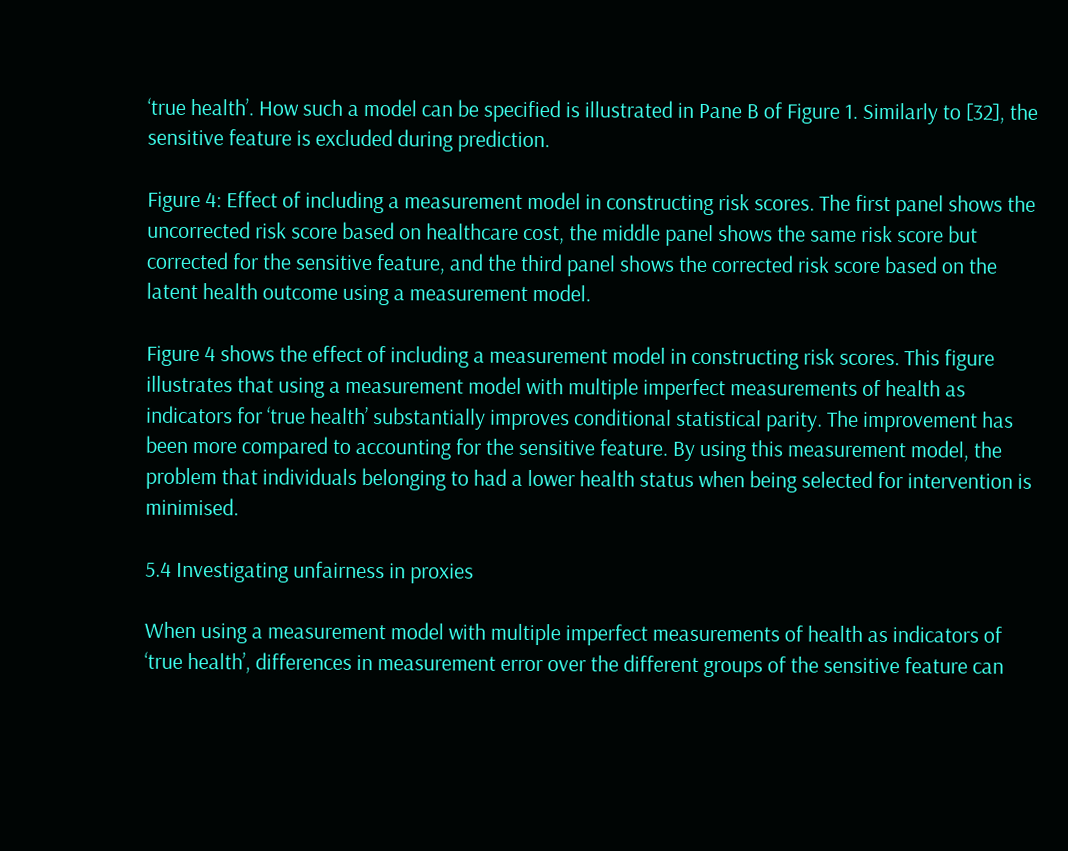‘true health’. How such a model can be specified is illustrated in Pane B of Figure 1. Similarly to [32], the sensitive feature is excluded during prediction.

Figure 4: Effect of including a measurement model in constructing risk scores. The first panel shows the uncorrected risk score based on healthcare cost, the middle panel shows the same risk score but corrected for the sensitive feature, and the third panel shows the corrected risk score based on the latent health outcome using a measurement model.

Figure 4 shows the effect of including a measurement model in constructing risk scores. This figure illustrates that using a measurement model with multiple imperfect measurements of health as indicators for ‘true health’ substantially improves conditional statistical parity. The improvement has been more compared to accounting for the sensitive feature. By using this measurement model, the problem that individuals belonging to had a lower health status when being selected for intervention is minimised.

5.4 Investigating unfairness in proxies

When using a measurement model with multiple imperfect measurements of health as indicators of ‘true health’, differences in measurement error over the different groups of the sensitive feature can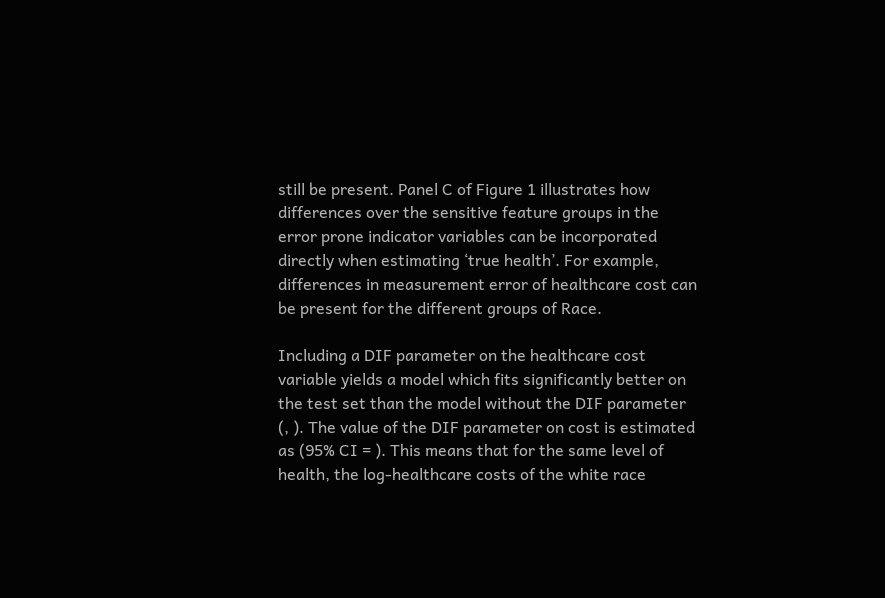still be present. Panel C of Figure 1 illustrates how differences over the sensitive feature groups in the error prone indicator variables can be incorporated directly when estimating ‘true health’. For example, differences in measurement error of healthcare cost can be present for the different groups of Race.

Including a DIF parameter on the healthcare cost variable yields a model which fits significantly better on the test set than the model without the DIF parameter (, ). The value of the DIF parameter on cost is estimated as (95% CI = ). This means that for the same level of health, the log-healthcare costs of the white race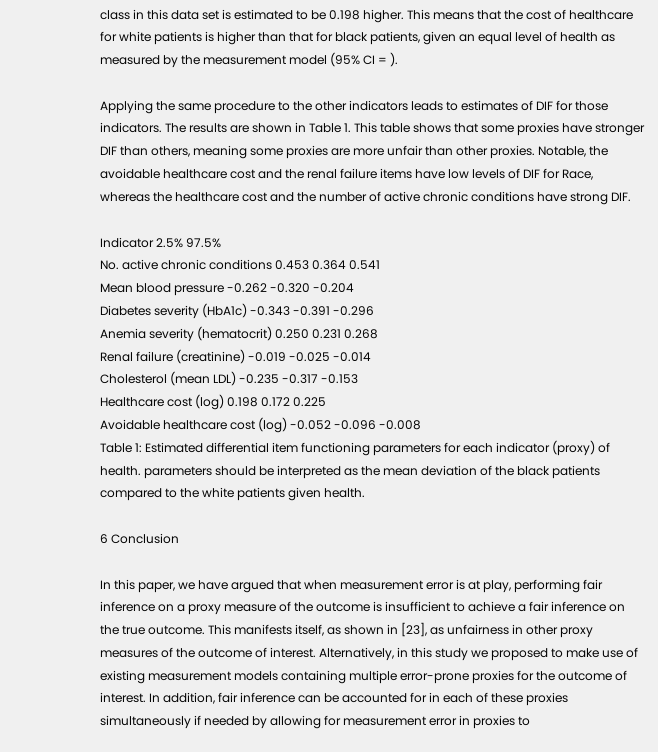class in this data set is estimated to be 0.198 higher. This means that the cost of healthcare for white patients is higher than that for black patients, given an equal level of health as measured by the measurement model (95% CI = ).

Applying the same procedure to the other indicators leads to estimates of DIF for those indicators. The results are shown in Table 1. This table shows that some proxies have stronger DIF than others, meaning some proxies are more unfair than other proxies. Notable, the avoidable healthcare cost and the renal failure items have low levels of DIF for Race, whereas the healthcare cost and the number of active chronic conditions have strong DIF.

Indicator 2.5% 97.5%
No. active chronic conditions 0.453 0.364 0.541
Mean blood pressure -0.262 -0.320 -0.204
Diabetes severity (HbA1c) -0.343 -0.391 -0.296
Anemia severity (hematocrit) 0.250 0.231 0.268
Renal failure (creatinine) -0.019 -0.025 -0.014
Cholesterol (mean LDL) -0.235 -0.317 -0.153
Healthcare cost (log) 0.198 0.172 0.225
Avoidable healthcare cost (log) -0.052 -0.096 -0.008
Table 1: Estimated differential item functioning parameters for each indicator (proxy) of health. parameters should be interpreted as the mean deviation of the black patients compared to the white patients given health.

6 Conclusion

In this paper, we have argued that when measurement error is at play, performing fair inference on a proxy measure of the outcome is insufficient to achieve a fair inference on the true outcome. This manifests itself, as shown in [23], as unfairness in other proxy measures of the outcome of interest. Alternatively, in this study we proposed to make use of existing measurement models containing multiple error-prone proxies for the outcome of interest. In addition, fair inference can be accounted for in each of these proxies simultaneously if needed by allowing for measurement error in proxies to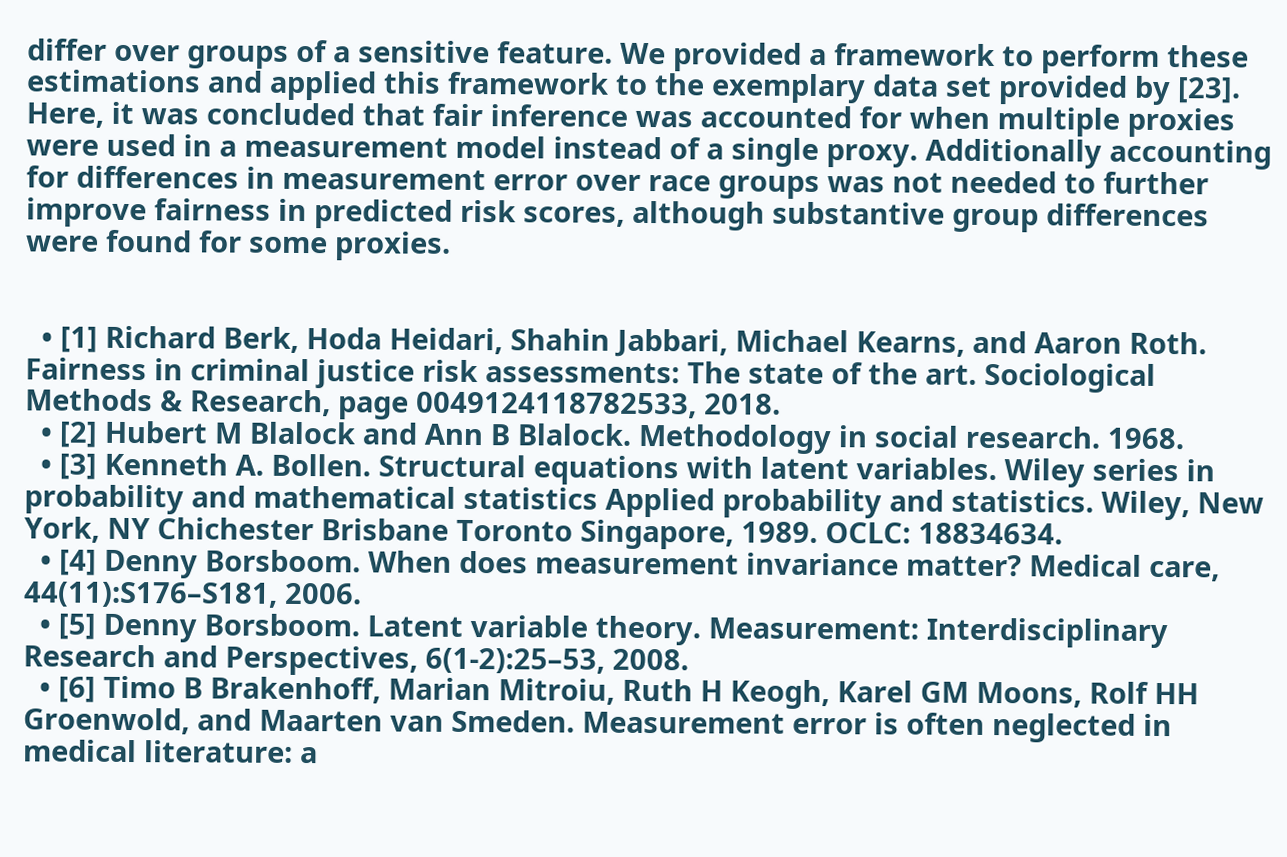differ over groups of a sensitive feature. We provided a framework to perform these estimations and applied this framework to the exemplary data set provided by [23]. Here, it was concluded that fair inference was accounted for when multiple proxies were used in a measurement model instead of a single proxy. Additionally accounting for differences in measurement error over race groups was not needed to further improve fairness in predicted risk scores, although substantive group differences were found for some proxies.


  • [1] Richard Berk, Hoda Heidari, Shahin Jabbari, Michael Kearns, and Aaron Roth. Fairness in criminal justice risk assessments: The state of the art. Sociological Methods & Research, page 0049124118782533, 2018.
  • [2] Hubert M Blalock and Ann B Blalock. Methodology in social research. 1968.
  • [3] Kenneth A. Bollen. Structural equations with latent variables. Wiley series in probability and mathematical statistics Applied probability and statistics. Wiley, New York, NY Chichester Brisbane Toronto Singapore, 1989. OCLC: 18834634.
  • [4] Denny Borsboom. When does measurement invariance matter? Medical care, 44(11):S176–S181, 2006.
  • [5] Denny Borsboom. Latent variable theory. Measurement: Interdisciplinary Research and Perspectives, 6(1-2):25–53, 2008.
  • [6] Timo B Brakenhoff, Marian Mitroiu, Ruth H Keogh, Karel GM Moons, Rolf HH Groenwold, and Maarten van Smeden. Measurement error is often neglected in medical literature: a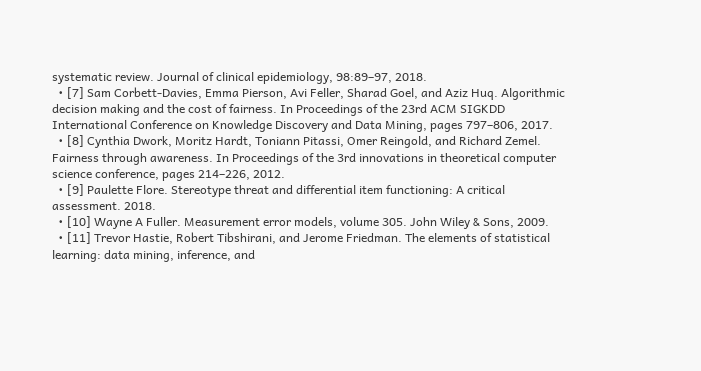systematic review. Journal of clinical epidemiology, 98:89–97, 2018.
  • [7] Sam Corbett-Davies, Emma Pierson, Avi Feller, Sharad Goel, and Aziz Huq. Algorithmic decision making and the cost of fairness. In Proceedings of the 23rd ACM SIGKDD International Conference on Knowledge Discovery and Data Mining, pages 797–806, 2017.
  • [8] Cynthia Dwork, Moritz Hardt, Toniann Pitassi, Omer Reingold, and Richard Zemel. Fairness through awareness. In Proceedings of the 3rd innovations in theoretical computer science conference, pages 214–226, 2012.
  • [9] Paulette Flore. Stereotype threat and differential item functioning: A critical assessment. 2018.
  • [10] Wayne A Fuller. Measurement error models, volume 305. John Wiley & Sons, 2009.
  • [11] Trevor Hastie, Robert Tibshirani, and Jerome Friedman. The elements of statistical learning: data mining, inference, and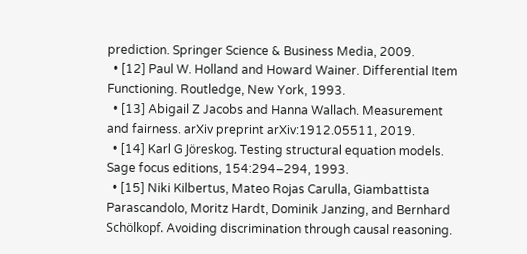prediction. Springer Science & Business Media, 2009.
  • [12] Paul W. Holland and Howard Wainer. Differential Item Functioning. Routledge, New York, 1993.
  • [13] Abigail Z Jacobs and Hanna Wallach. Measurement and fairness. arXiv preprint arXiv:1912.05511, 2019.
  • [14] Karl G Jöreskog. Testing structural equation models. Sage focus editions, 154:294–294, 1993.
  • [15] Niki Kilbertus, Mateo Rojas Carulla, Giambattista Parascandolo, Moritz Hardt, Dominik Janzing, and Bernhard Schölkopf. Avoiding discrimination through causal reasoning.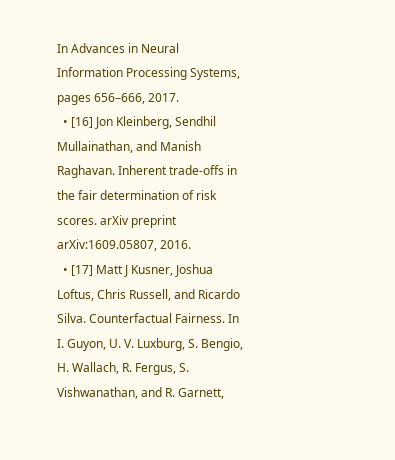In Advances in Neural Information Processing Systems, pages 656–666, 2017.
  • [16] Jon Kleinberg, Sendhil Mullainathan, and Manish Raghavan. Inherent trade-offs in the fair determination of risk scores. arXiv preprint arXiv:1609.05807, 2016.
  • [17] Matt J Kusner, Joshua Loftus, Chris Russell, and Ricardo Silva. Counterfactual Fairness. In I. Guyon, U. V. Luxburg, S. Bengio, H. Wallach, R. Fergus, S. Vishwanathan, and R. Garnett,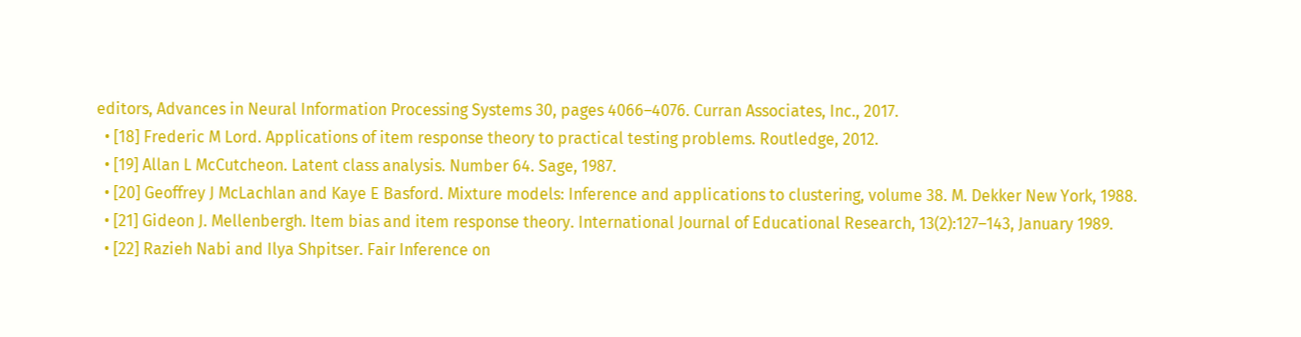editors, Advances in Neural Information Processing Systems 30, pages 4066–4076. Curran Associates, Inc., 2017.
  • [18] Frederic M Lord. Applications of item response theory to practical testing problems. Routledge, 2012.
  • [19] Allan L McCutcheon. Latent class analysis. Number 64. Sage, 1987.
  • [20] Geoffrey J McLachlan and Kaye E Basford. Mixture models: Inference and applications to clustering, volume 38. M. Dekker New York, 1988.
  • [21] Gideon J. Mellenbergh. Item bias and item response theory. International Journal of Educational Research, 13(2):127–143, January 1989.
  • [22] Razieh Nabi and Ilya Shpitser. Fair Inference on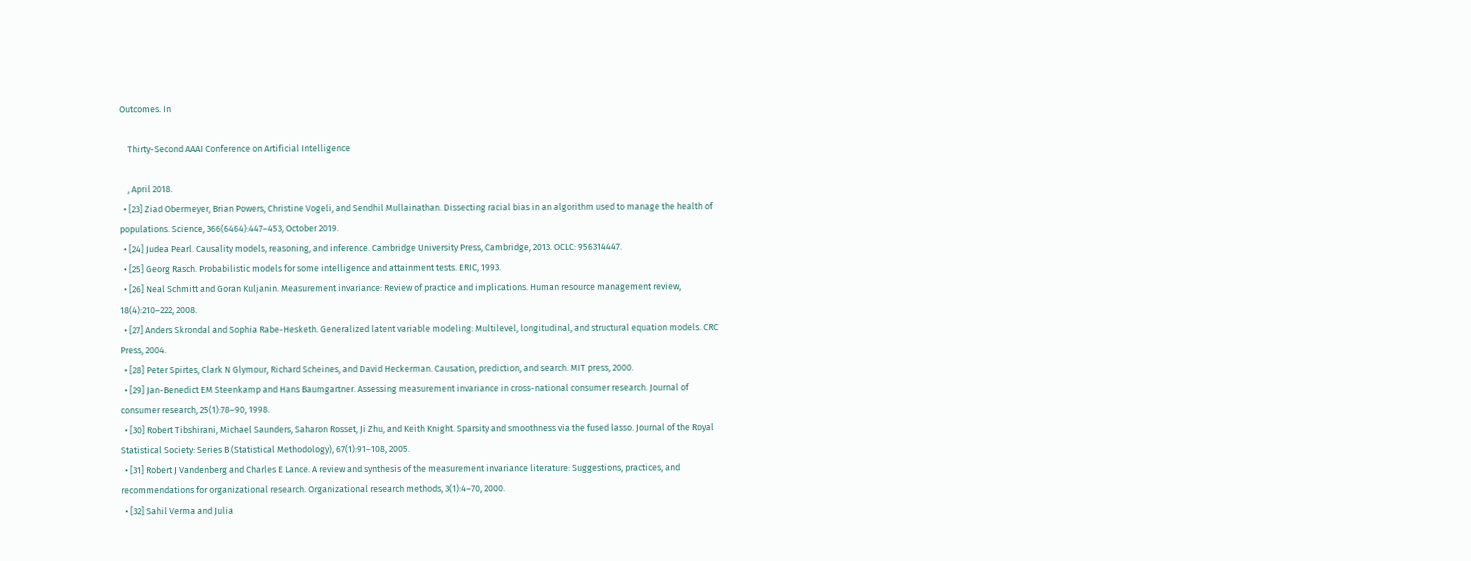Outcomes. In

    Thirty-Second AAAI Conference on Artificial Intelligence

    , April 2018.
  • [23] Ziad Obermeyer, Brian Powers, Christine Vogeli, and Sendhil Mullainathan. Dissecting racial bias in an algorithm used to manage the health of populations. Science, 366(6464):447–453, October 2019.
  • [24] Judea Pearl. Causality models, reasoning, and inference. Cambridge University Press, Cambridge, 2013. OCLC: 956314447.
  • [25] Georg Rasch. Probabilistic models for some intelligence and attainment tests. ERIC, 1993.
  • [26] Neal Schmitt and Goran Kuljanin. Measurement invariance: Review of practice and implications. Human resource management review, 18(4):210–222, 2008.
  • [27] Anders Skrondal and Sophia Rabe-Hesketh. Generalized latent variable modeling: Multilevel, longitudinal, and structural equation models. CRC Press, 2004.
  • [28] Peter Spirtes, Clark N Glymour, Richard Scheines, and David Heckerman. Causation, prediction, and search. MIT press, 2000.
  • [29] Jan-Benedict EM Steenkamp and Hans Baumgartner. Assessing measurement invariance in cross-national consumer research. Journal of consumer research, 25(1):78–90, 1998.
  • [30] Robert Tibshirani, Michael Saunders, Saharon Rosset, Ji Zhu, and Keith Knight. Sparsity and smoothness via the fused lasso. Journal of the Royal Statistical Society: Series B (Statistical Methodology), 67(1):91–108, 2005.
  • [31] Robert J Vandenberg and Charles E Lance. A review and synthesis of the measurement invariance literature: Suggestions, practices, and recommendations for organizational research. Organizational research methods, 3(1):4–70, 2000.
  • [32] Sahil Verma and Julia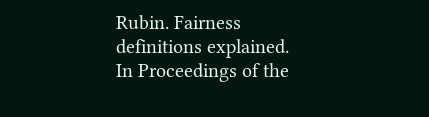Rubin. Fairness definitions explained. In Proceedings of the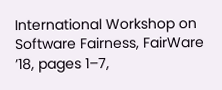International Workshop on Software Fairness, FairWare ’18, pages 1–7,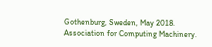Gothenburg, Sweden, May 2018. Association for Computing Machinery.